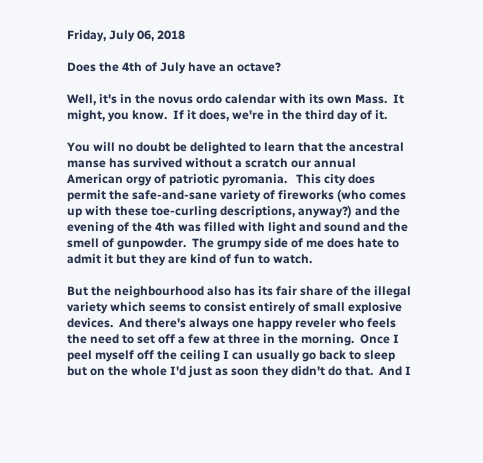Friday, July 06, 2018

Does the 4th of July have an octave?

Well, it's in the novus ordo calendar with its own Mass.  It might, you know.  If it does, we're in the third day of it.

You will no doubt be delighted to learn that the ancestral manse has survived without a scratch our annual American orgy of patriotic pyromania.   This city does permit the safe-and-sane variety of fireworks (who comes up with these toe-curling descriptions, anyway?) and the evening of the 4th was filled with light and sound and the smell of gunpowder.  The grumpy side of me does hate to admit it but they are kind of fun to watch.

But the neighbourhood also has its fair share of the illegal variety which seems to consist entirely of small explosive devices.  And there's always one happy reveler who feels the need to set off a few at three in the morning.  Once I peel myself off the ceiling I can usually go back to sleep but on the whole I'd just as soon they didn't do that.  And I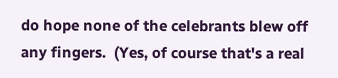do hope none of the celebrants blew off any fingers.  (Yes, of course that's a real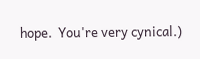hope.  You're very cynical.)